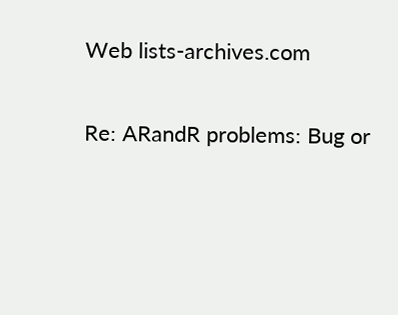Web lists-archives.com

Re: ARandR problems: Bug or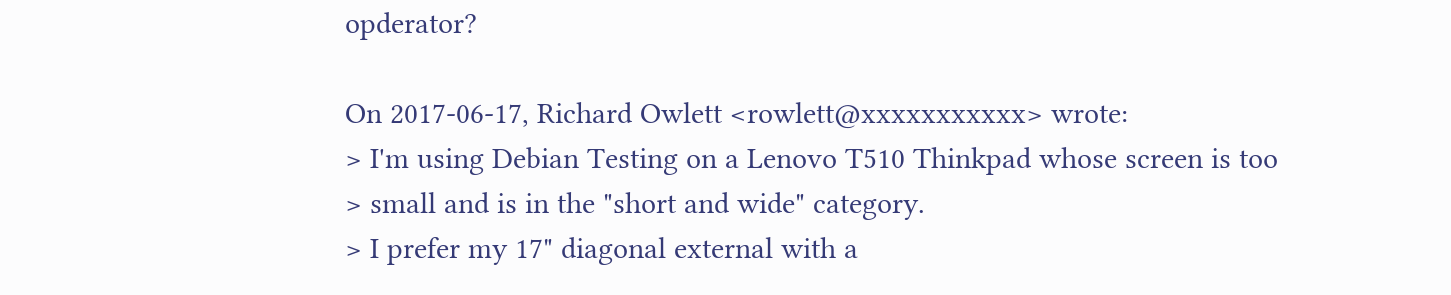opderator?

On 2017-06-17, Richard Owlett <rowlett@xxxxxxxxxxx> wrote:
> I'm using Debian Testing on a Lenovo T510 Thinkpad whose screen is too
> small and is in the "short and wide" category.
> I prefer my 17" diagonal external with a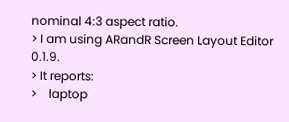nominal 4:3 aspect ratio.
> I am using ARandR Screen Layout Editor 0.1.9.
> It reports:
>    laptop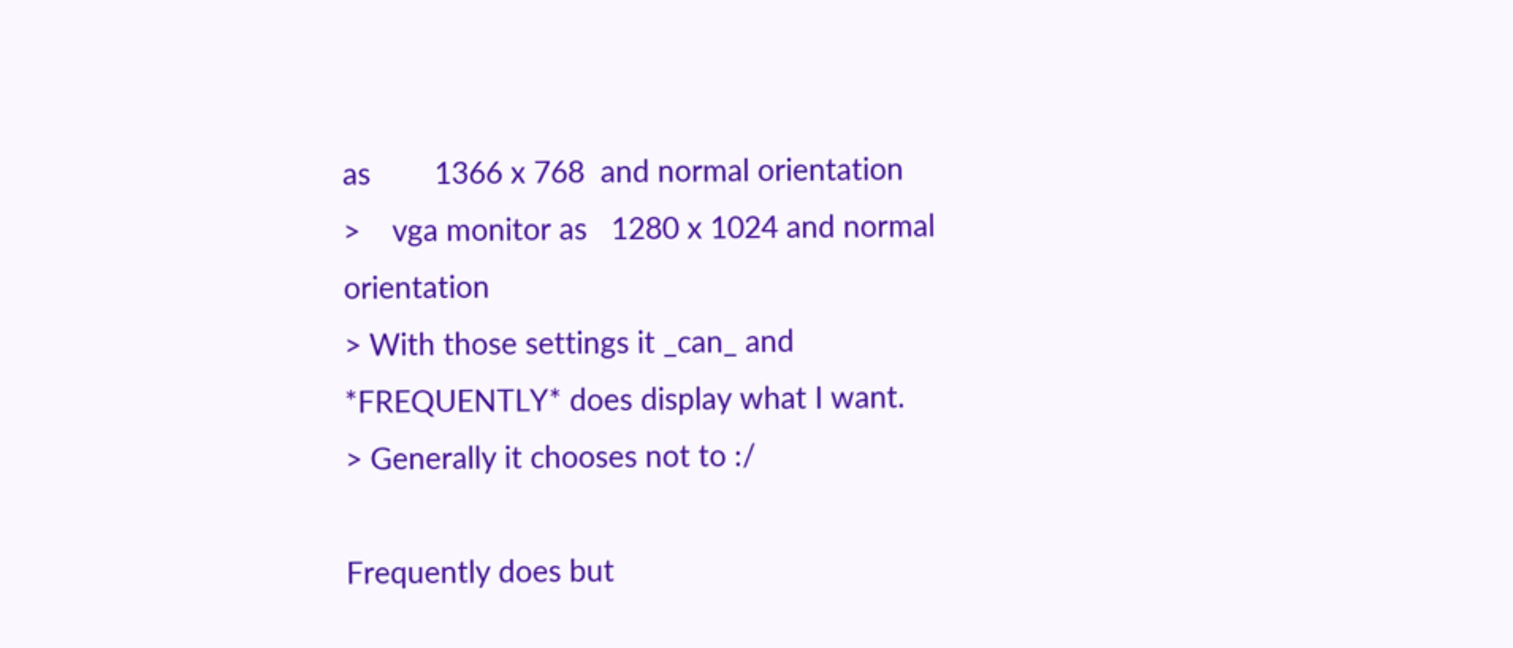as        1366 x 768  and normal orientation
>    vga monitor as   1280 x 1024 and normal orientation
> With those settings it _can_ and *FREQUENTLY* does display what I want.
> Generally it chooses not to :/

Frequently does but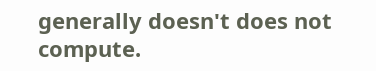generally doesn't does not compute.